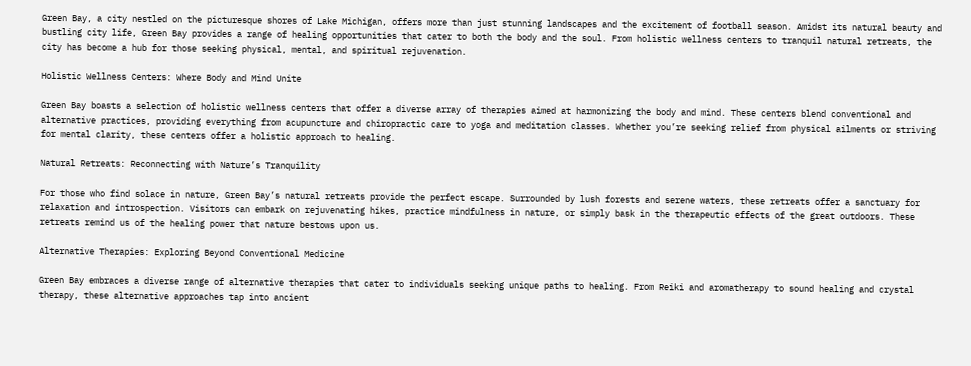Green Bay, a city nestled on the picturesque shores of Lake Michigan, offers more than just stunning landscapes and the excitement of football season. Amidst its natural beauty and bustling city life, Green Bay provides a range of healing opportunities that cater to both the body and the soul. From holistic wellness centers to tranquil natural retreats, the city has become a hub for those seeking physical, mental, and spiritual rejuvenation.

Holistic Wellness Centers: Where Body and Mind Unite

Green Bay boasts a selection of holistic wellness centers that offer a diverse array of therapies aimed at harmonizing the body and mind. These centers blend conventional and alternative practices, providing everything from acupuncture and chiropractic care to yoga and meditation classes. Whether you’re seeking relief from physical ailments or striving for mental clarity, these centers offer a holistic approach to healing.

Natural Retreats: Reconnecting with Nature’s Tranquility

For those who find solace in nature, Green Bay’s natural retreats provide the perfect escape. Surrounded by lush forests and serene waters, these retreats offer a sanctuary for relaxation and introspection. Visitors can embark on rejuvenating hikes, practice mindfulness in nature, or simply bask in the therapeutic effects of the great outdoors. These retreats remind us of the healing power that nature bestows upon us.

Alternative Therapies: Exploring Beyond Conventional Medicine

Green Bay embraces a diverse range of alternative therapies that cater to individuals seeking unique paths to healing. From Reiki and aromatherapy to sound healing and crystal therapy, these alternative approaches tap into ancient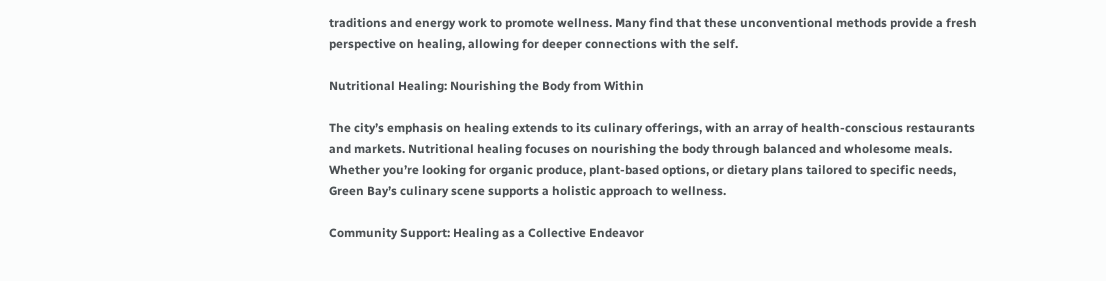traditions and energy work to promote wellness. Many find that these unconventional methods provide a fresh perspective on healing, allowing for deeper connections with the self.

Nutritional Healing: Nourishing the Body from Within

The city’s emphasis on healing extends to its culinary offerings, with an array of health-conscious restaurants and markets. Nutritional healing focuses on nourishing the body through balanced and wholesome meals. Whether you’re looking for organic produce, plant-based options, or dietary plans tailored to specific needs, Green Bay’s culinary scene supports a holistic approach to wellness.

Community Support: Healing as a Collective Endeavor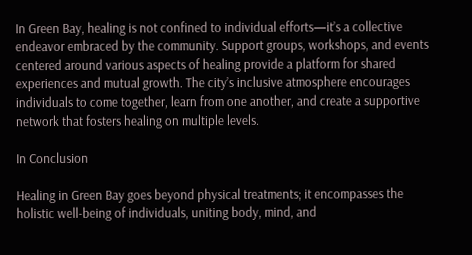In Green Bay, healing is not confined to individual efforts—it’s a collective endeavor embraced by the community. Support groups, workshops, and events centered around various aspects of healing provide a platform for shared experiences and mutual growth. The city’s inclusive atmosphere encourages individuals to come together, learn from one another, and create a supportive network that fosters healing on multiple levels.

In Conclusion

Healing in Green Bay goes beyond physical treatments; it encompasses the holistic well-being of individuals, uniting body, mind, and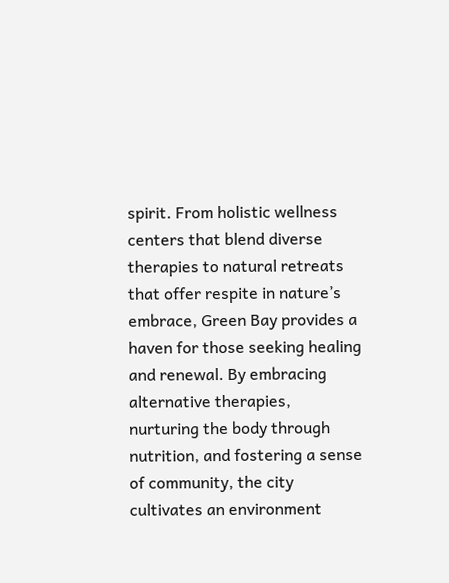spirit. From holistic wellness centers that blend diverse therapies to natural retreats that offer respite in nature’s embrace, Green Bay provides a haven for those seeking healing and renewal. By embracing alternative therapies, nurturing the body through nutrition, and fostering a sense of community, the city cultivates an environment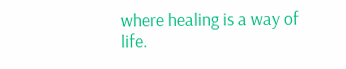where healing is a way of life.